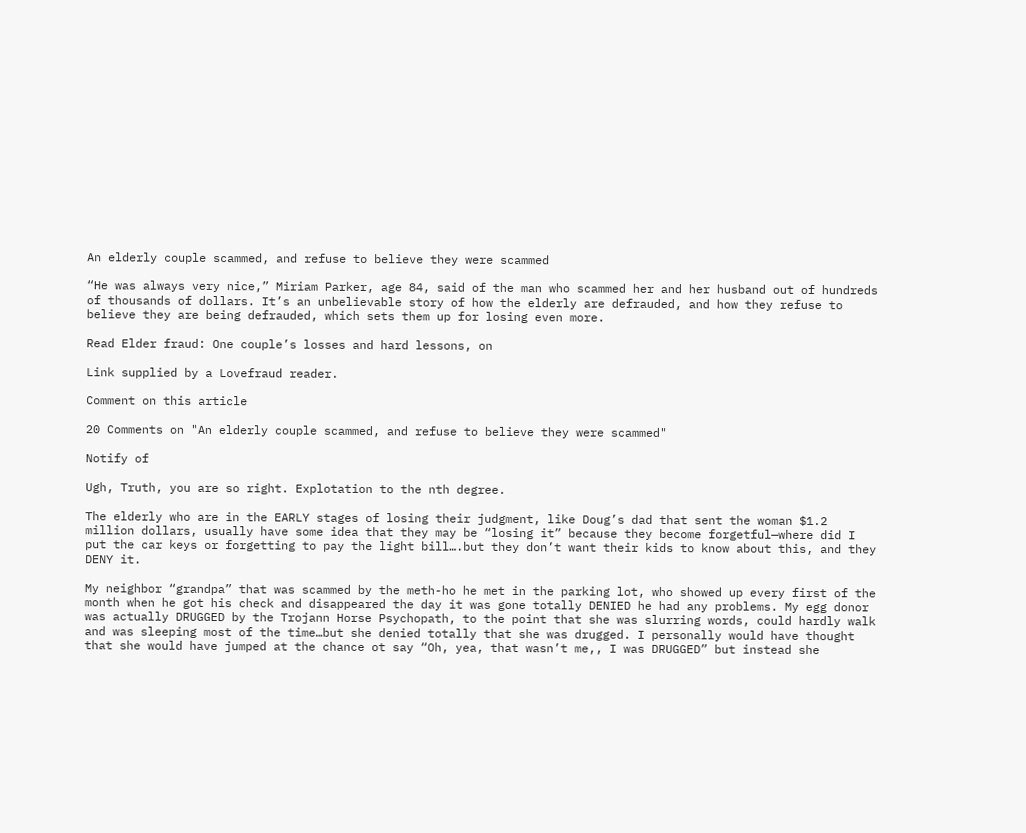An elderly couple scammed, and refuse to believe they were scammed

“He was always very nice,” Miriam Parker, age 84, said of the man who scammed her and her husband out of hundreds of thousands of dollars. It’s an unbelievable story of how the elderly are defrauded, and how they refuse to believe they are being defrauded, which sets them up for losing even more.

Read Elder fraud: One couple’s losses and hard lessons, on

Link supplied by a Lovefraud reader.

Comment on this article

20 Comments on "An elderly couple scammed, and refuse to believe they were scammed"

Notify of

Ugh, Truth, you are so right. Explotation to the nth degree.

The elderly who are in the EARLY stages of losing their judgment, like Doug’s dad that sent the woman $1.2 million dollars, usually have some idea that they may be “losing it” because they become forgetful—where did I put the car keys or forgetting to pay the light bill….but they don’t want their kids to know about this, and they DENY it.

My neighbor “grandpa” that was scammed by the meth-ho he met in the parking lot, who showed up every first of the month when he got his check and disappeared the day it was gone totally DENIED he had any problems. My egg donor was actually DRUGGED by the Trojann Horse Psychopath, to the point that she was slurring words, could hardly walk and was sleeping most of the time…but she denied totally that she was drugged. I personally would have thought that she would have jumped at the chance ot say “Oh, yea, that wasn’t me,, I was DRUGGED” but instead she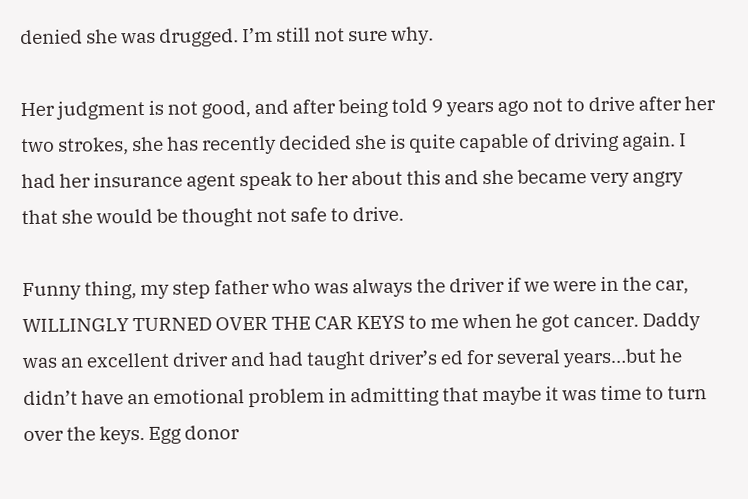denied she was drugged. I’m still not sure why.

Her judgment is not good, and after being told 9 years ago not to drive after her two strokes, she has recently decided she is quite capable of driving again. I had her insurance agent speak to her about this and she became very angry that she would be thought not safe to drive.

Funny thing, my step father who was always the driver if we were in the car, WILLINGLY TURNED OVER THE CAR KEYS to me when he got cancer. Daddy was an excellent driver and had taught driver’s ed for several years…but he didn’t have an emotional problem in admitting that maybe it was time to turn over the keys. Egg donor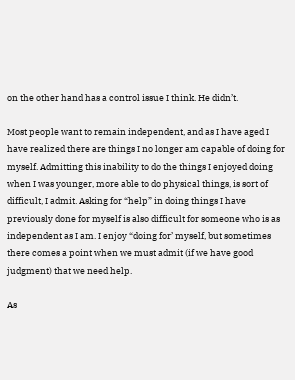on the other hand has a control issue I think. He didn’t.

Most people want to remain independent, and as I have aged I have realized there are things I no longer am capable of doing for myself. Admitting this inability to do the things I enjoyed doing when I was younger, more able to do physical things, is sort of difficult, I admit. Asking for “help” in doing things I have previously done for myself is also difficult for someone who is as independent as I am. I enjoy “doing for’ myself, but sometimes there comes a point when we must admit (if we have good judgment) that we need help.

As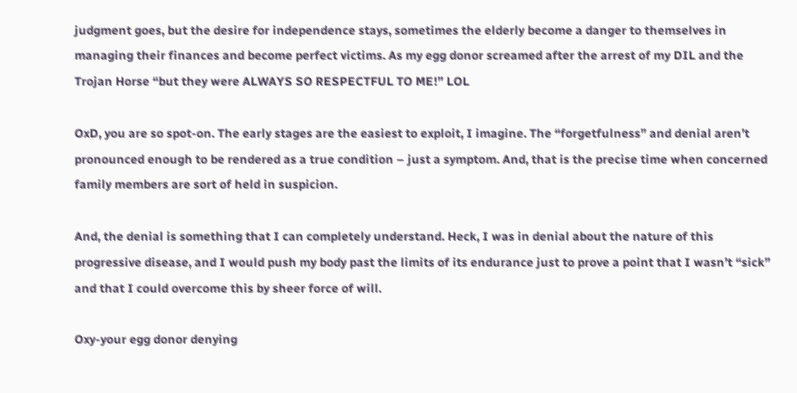judgment goes, but the desire for independence stays, sometimes the elderly become a danger to themselves in managing their finances and become perfect victims. As my egg donor screamed after the arrest of my DIL and the Trojan Horse “but they were ALWAYS SO RESPECTFUL TO ME!” LOL

OxD, you are so spot-on. The early stages are the easiest to exploit, I imagine. The “forgetfulness” and denial aren’t pronounced enough to be rendered as a true condition – just a symptom. And, that is the precise time when concerned family members are sort of held in suspicion.

And, the denial is something that I can completely understand. Heck, I was in denial about the nature of this progressive disease, and I would push my body past the limits of its endurance just to prove a point that I wasn’t “sick” and that I could overcome this by sheer force of will.

Oxy-your egg donor denying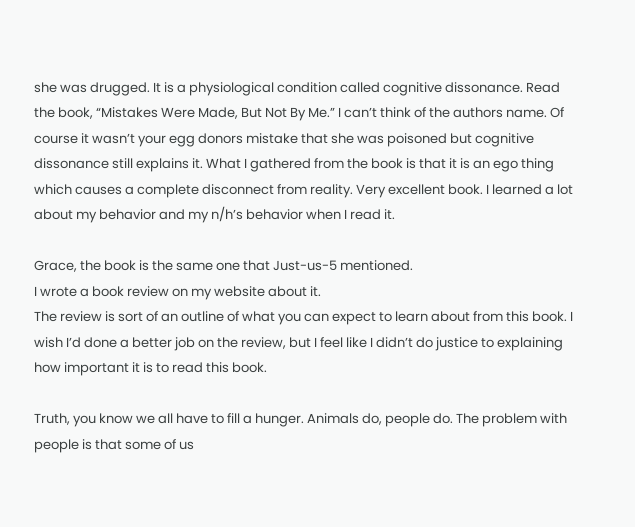she was drugged. It is a physiological condition called cognitive dissonance. Read the book, “Mistakes Were Made, But Not By Me.” I can’t think of the authors name. Of course it wasn’t your egg donors mistake that she was poisoned but cognitive dissonance still explains it. What I gathered from the book is that it is an ego thing which causes a complete disconnect from reality. Very excellent book. I learned a lot about my behavior and my n/h’s behavior when I read it.

Grace, the book is the same one that Just-us-5 mentioned.
I wrote a book review on my website about it.
The review is sort of an outline of what you can expect to learn about from this book. I wish I’d done a better job on the review, but I feel like I didn’t do justice to explaining how important it is to read this book.

Truth, you know we all have to fill a hunger. Animals do, people do. The problem with people is that some of us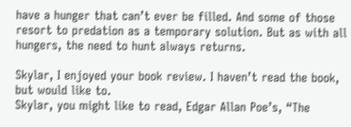have a hunger that can’t ever be filled. And some of those resort to predation as a temporary solution. But as with all hungers, the need to hunt always returns.

Skylar, I enjoyed your book review. I haven’t read the book, but would like to.
Skylar, you might like to read, Edgar Allan Poe’s, “The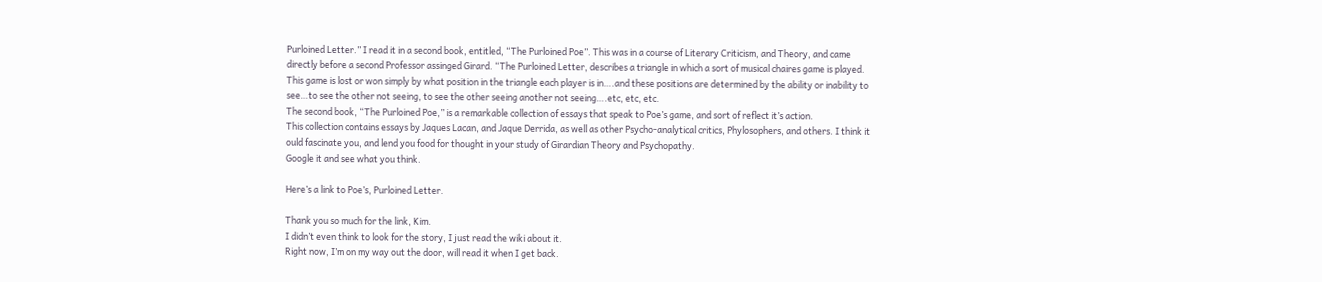Purloined Letter.” I read it in a second book, entitled, “The Purloined Poe”. This was in a course of Literary Criticism, and Theory, and came directly before a second Professor assinged Girard. “The Purloined Letter, describes a triangle in which a sort of musical chaires game is played. This game is lost or won simply by what position in the triangle each player is in….and these positions are determined by the ability or inability to see…to see the other not seeing, to see the other seeing another not seeing….etc, etc, etc.
The second book, “The Purloined Poe,” is a remarkable collection of essays that speak to Poe’s game, and sort of reflect it’s action.
This collection contains essays by Jaques Lacan, and Jaque Derrida, as well as other Psycho-analytical critics, Phylosophers, and others. I think it ould fascinate you, and lend you food for thought in your study of Girardian Theory and Psychopathy.
Google it and see what you think.

Here’s a link to Poe’s, Purloined Letter.

Thank you so much for the link, Kim.
I didn’t even think to look for the story, I just read the wiki about it.
Right now, I’m on my way out the door, will read it when I get back.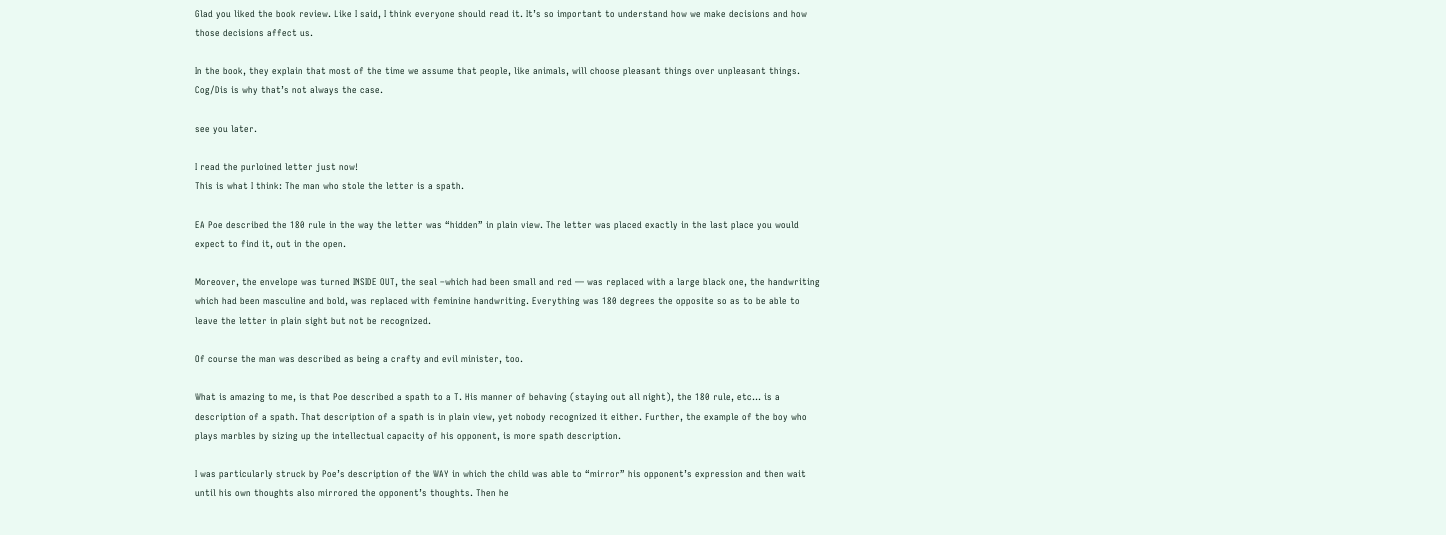Glad you liked the book review. Like I said, I think everyone should read it. It’s so important to understand how we make decisions and how those decisions affect us.

In the book, they explain that most of the time we assume that people, like animals, will choose pleasant things over unpleasant things. Cog/Dis is why that’s not always the case.

see you later.

I read the purloined letter just now!
This is what I think: The man who stole the letter is a spath.

EA Poe described the 180 rule in the way the letter was “hidden” in plain view. The letter was placed exactly in the last place you would expect to find it, out in the open.

Moreover, the envelope was turned INSIDE OUT, the seal –which had been small and red — was replaced with a large black one, the handwriting which had been masculine and bold, was replaced with feminine handwriting. Everything was 180 degrees the opposite so as to be able to leave the letter in plain sight but not be recognized.

Of course the man was described as being a crafty and evil minister, too.

What is amazing to me, is that Poe described a spath to a T. His manner of behaving (staying out all night), the 180 rule, etc… is a description of a spath. That description of a spath is in plain view, yet nobody recognized it either. Further, the example of the boy who plays marbles by sizing up the intellectual capacity of his opponent, is more spath description.

I was particularly struck by Poe’s description of the WAY in which the child was able to “mirror” his opponent’s expression and then wait until his own thoughts also mirrored the opponent’s thoughts. Then he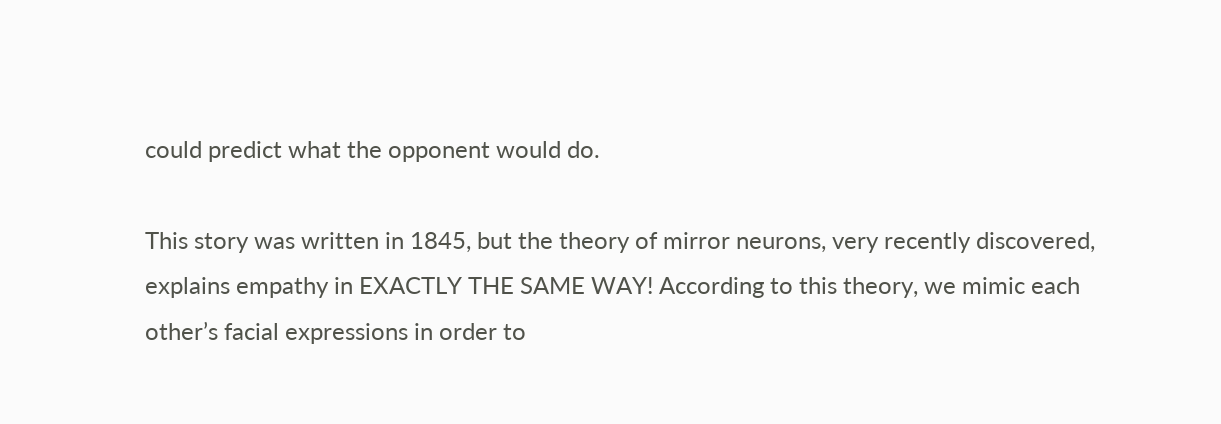could predict what the opponent would do.

This story was written in 1845, but the theory of mirror neurons, very recently discovered, explains empathy in EXACTLY THE SAME WAY! According to this theory, we mimic each other’s facial expressions in order to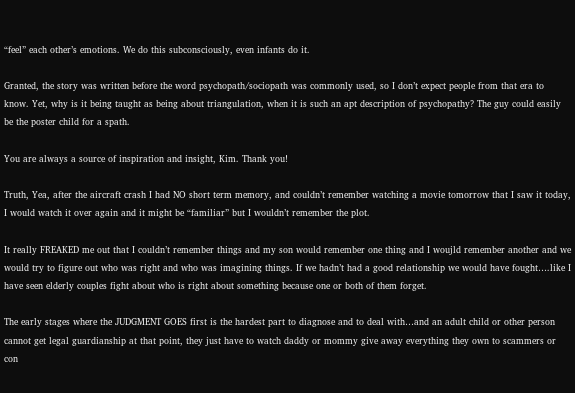“feel” each other’s emotions. We do this subconsciously, even infants do it.

Granted, the story was written before the word psychopath/sociopath was commonly used, so I don’t expect people from that era to know. Yet, why is it being taught as being about triangulation, when it is such an apt description of psychopathy? The guy could easily be the poster child for a spath.

You are always a source of inspiration and insight, Kim. Thank you!

Truth, Yea, after the aircraft crash I had NO short term memory, and couldn’t remember watching a movie tomorrow that I saw it today, I would watch it over again and it might be “familiar” but I wouldn’t remember the plot.

It really FREAKED me out that I couldn’t remember things and my son would remember one thing and I woujld remember another and we would try to figure out who was right and who was imagining things. If we hadn’t had a good relationship we would have fought….like I have seen elderly couples fight about who is right about something because one or both of them forget.

The early stages where the JUDGMENT GOES first is the hardest part to diagnose and to deal with…and an adult child or other person cannot get legal guardianship at that point, they just have to watch daddy or mommy give away everything they own to scammers or con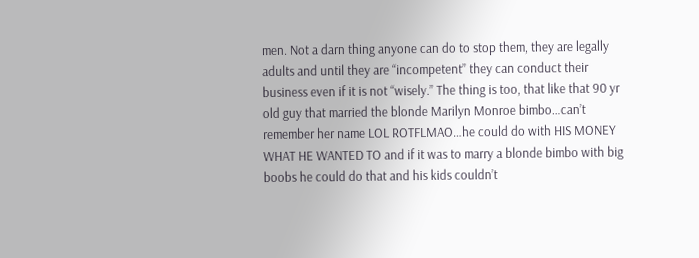men. Not a darn thing anyone can do to stop them, they are legally adults and until they are “incompetent” they can conduct their business even if it is not “wisely.” The thing is too, that like that 90 yr old guy that married the blonde Marilyn Monroe bimbo…can’t remember her name LOL ROTFLMAO…he could do with HIS MONEY WHAT HE WANTED TO and if it was to marry a blonde bimbo with big boobs he could do that and his kids couldn’t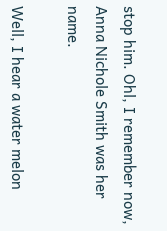stop him. Ohl, I remember now, Anna Nichole Smith was her name.

Well, I hear a water melon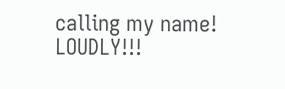calling my name! LOUDLY!!!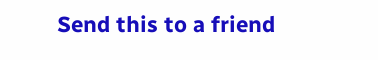Send this to a friend